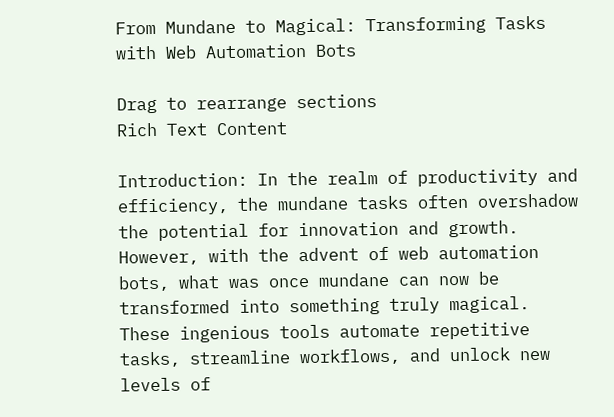From Mundane to Magical: Transforming Tasks with Web Automation Bots

Drag to rearrange sections
Rich Text Content

Introduction: In the realm of productivity and efficiency, the mundane tasks often overshadow the potential for innovation and growth. However, with the advent of web automation bots, what was once mundane can now be transformed into something truly magical. These ingenious tools automate repetitive tasks, streamline workflows, and unlock new levels of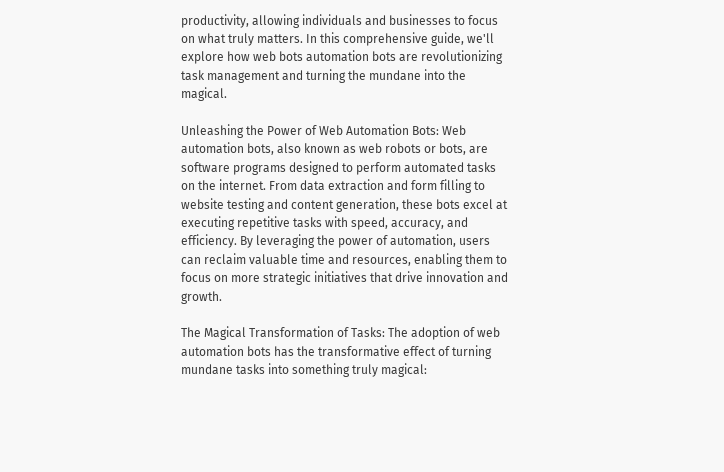productivity, allowing individuals and businesses to focus on what truly matters. In this comprehensive guide, we'll explore how web bots automation bots are revolutionizing task management and turning the mundane into the magical.

Unleashing the Power of Web Automation Bots: Web automation bots, also known as web robots or bots, are software programs designed to perform automated tasks on the internet. From data extraction and form filling to website testing and content generation, these bots excel at executing repetitive tasks with speed, accuracy, and efficiency. By leveraging the power of automation, users can reclaim valuable time and resources, enabling them to focus on more strategic initiatives that drive innovation and growth.

The Magical Transformation of Tasks: The adoption of web automation bots has the transformative effect of turning mundane tasks into something truly magical: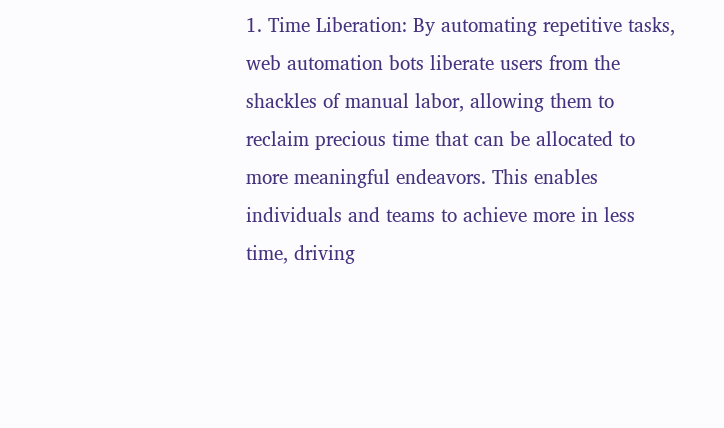1. Time Liberation: By automating repetitive tasks, web automation bots liberate users from the shackles of manual labor, allowing them to reclaim precious time that can be allocated to more meaningful endeavors. This enables individuals and teams to achieve more in less time, driving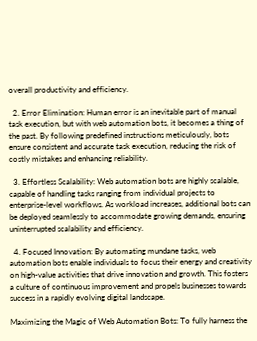overall productivity and efficiency.

  2. Error Elimination: Human error is an inevitable part of manual task execution, but with web automation bots, it becomes a thing of the past. By following predefined instructions meticulously, bots ensure consistent and accurate task execution, reducing the risk of costly mistakes and enhancing reliability.

  3. Effortless Scalability: Web automation bots are highly scalable, capable of handling tasks ranging from individual projects to enterprise-level workflows. As workload increases, additional bots can be deployed seamlessly to accommodate growing demands, ensuring uninterrupted scalability and efficiency.

  4. Focused Innovation: By automating mundane tasks, web automation bots enable individuals to focus their energy and creativity on high-value activities that drive innovation and growth. This fosters a culture of continuous improvement and propels businesses towards success in a rapidly evolving digital landscape.

Maximizing the Magic of Web Automation Bots: To fully harness the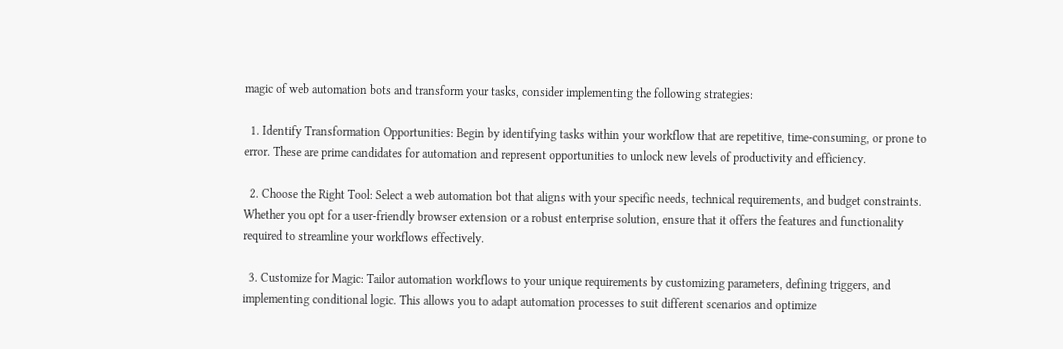magic of web automation bots and transform your tasks, consider implementing the following strategies:

  1. Identify Transformation Opportunities: Begin by identifying tasks within your workflow that are repetitive, time-consuming, or prone to error. These are prime candidates for automation and represent opportunities to unlock new levels of productivity and efficiency.

  2. Choose the Right Tool: Select a web automation bot that aligns with your specific needs, technical requirements, and budget constraints. Whether you opt for a user-friendly browser extension or a robust enterprise solution, ensure that it offers the features and functionality required to streamline your workflows effectively.

  3. Customize for Magic: Tailor automation workflows to your unique requirements by customizing parameters, defining triggers, and implementing conditional logic. This allows you to adapt automation processes to suit different scenarios and optimize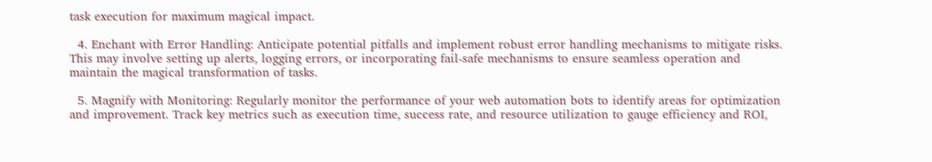task execution for maximum magical impact.

  4. Enchant with Error Handling: Anticipate potential pitfalls and implement robust error handling mechanisms to mitigate risks. This may involve setting up alerts, logging errors, or incorporating fail-safe mechanisms to ensure seamless operation and maintain the magical transformation of tasks.

  5. Magnify with Monitoring: Regularly monitor the performance of your web automation bots to identify areas for optimization and improvement. Track key metrics such as execution time, success rate, and resource utilization to gauge efficiency and ROI,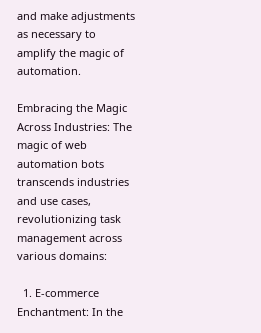and make adjustments as necessary to amplify the magic of automation.

Embracing the Magic Across Industries: The magic of web automation bots transcends industries and use cases, revolutionizing task management across various domains:

  1. E-commerce Enchantment: In the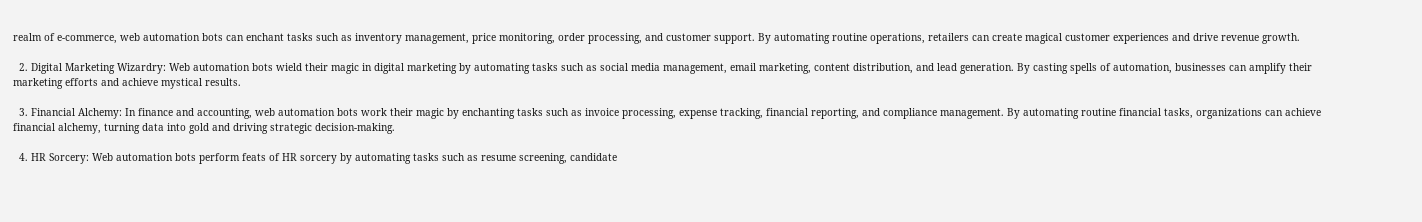realm of e-commerce, web automation bots can enchant tasks such as inventory management, price monitoring, order processing, and customer support. By automating routine operations, retailers can create magical customer experiences and drive revenue growth.

  2. Digital Marketing Wizardry: Web automation bots wield their magic in digital marketing by automating tasks such as social media management, email marketing, content distribution, and lead generation. By casting spells of automation, businesses can amplify their marketing efforts and achieve mystical results.

  3. Financial Alchemy: In finance and accounting, web automation bots work their magic by enchanting tasks such as invoice processing, expense tracking, financial reporting, and compliance management. By automating routine financial tasks, organizations can achieve financial alchemy, turning data into gold and driving strategic decision-making.

  4. HR Sorcery: Web automation bots perform feats of HR sorcery by automating tasks such as resume screening, candidate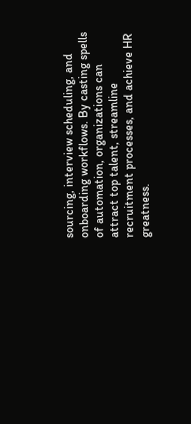sourcing, interview scheduling, and onboarding workflows. By casting spells of automation, organizations can attract top talent, streamline recruitment processes, and achieve HR greatness.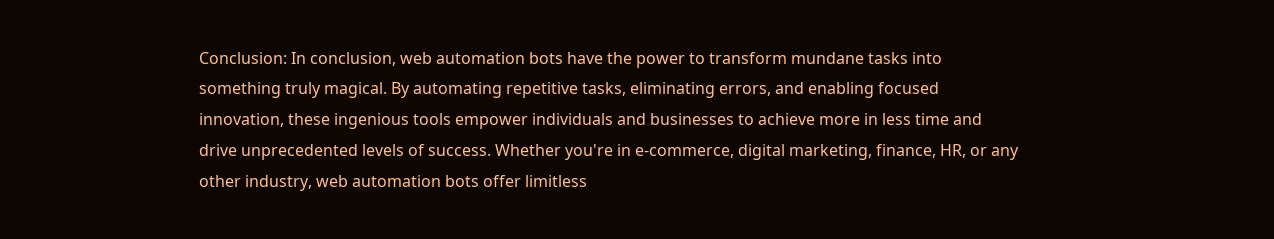Conclusion: In conclusion, web automation bots have the power to transform mundane tasks into something truly magical. By automating repetitive tasks, eliminating errors, and enabling focused innovation, these ingenious tools empower individuals and businesses to achieve more in less time and drive unprecedented levels of success. Whether you're in e-commerce, digital marketing, finance, HR, or any other industry, web automation bots offer limitless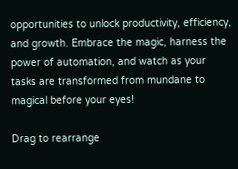opportunities to unlock productivity, efficiency, and growth. Embrace the magic, harness the power of automation, and watch as your tasks are transformed from mundane to magical before your eyes!

Drag to rearrange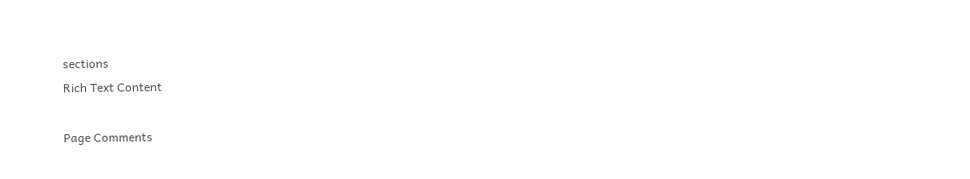sections
Rich Text Content

Page Comments